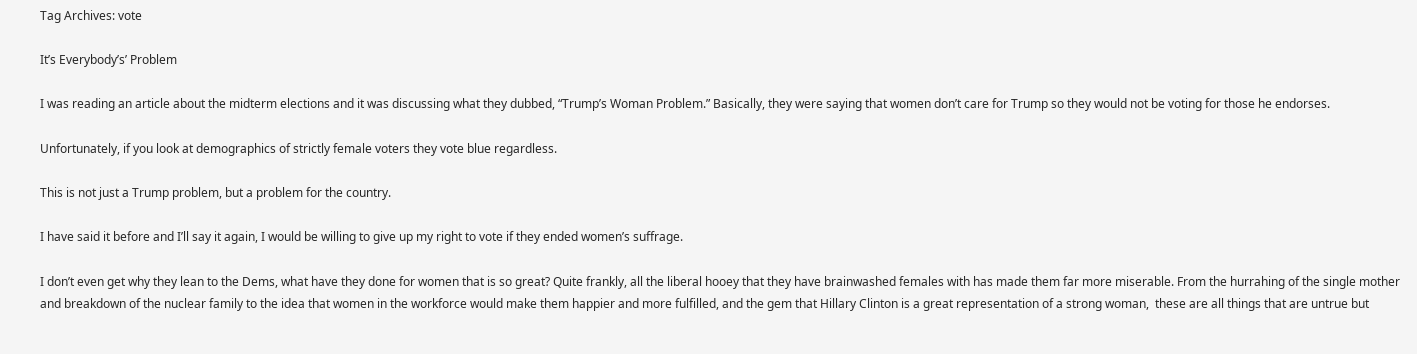Tag Archives: vote

It’s Everybody’s’ Problem

I was reading an article about the midterm elections and it was discussing what they dubbed, “Trump’s Woman Problem.” Basically, they were saying that women don’t care for Trump so they would not be voting for those he endorses.

Unfortunately, if you look at demographics of strictly female voters they vote blue regardless.

This is not just a Trump problem, but a problem for the country.

I have said it before and I’ll say it again, I would be willing to give up my right to vote if they ended women’s suffrage.

I don’t even get why they lean to the Dems, what have they done for women that is so great? Quite frankly, all the liberal hooey that they have brainwashed females with has made them far more miserable. From the hurrahing of the single mother and breakdown of the nuclear family to the idea that women in the workforce would make them happier and more fulfilled, and the gem that Hillary Clinton is a great representation of a strong woman,  these are all things that are untrue but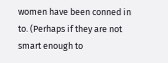women have been conned in to. (Perhaps if they are not smart enough to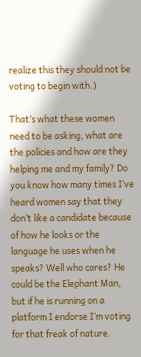realize this they should not be voting to begin with.)

That’s what these women need to be asking, what are the policies and how are they helping me and my family? Do you know how many times I’ve heard women say that they don’t like a candidate because of how he looks or the language he uses when he speaks? Well who cares? He could be the Elephant Man, but if he is running on a platform I endorse I’m voting for that freak of nature.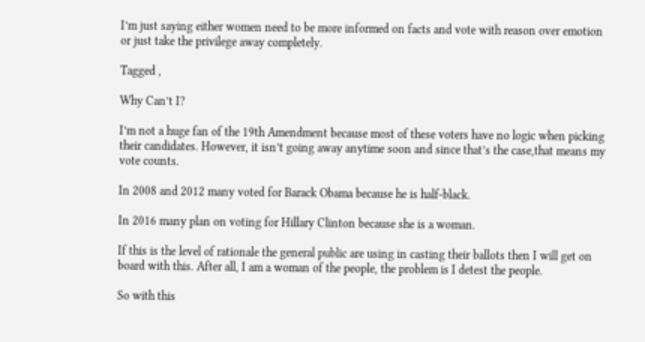I’m just saying either women need to be more informed on facts and vote with reason over emotion or just take the privilege away completely.

Tagged ,

Why Can’t I?

I’m not a huge fan of the 19th Amendment because most of these voters have no logic when picking their candidates. However, it isn’t going away anytime soon and since that’s the case,that means my vote counts.

In 2008 and 2012 many voted for Barack Obama because he is half-black.

In 2016 many plan on voting for Hillary Clinton because she is a woman.

If this is the level of rationale the general public are using in casting their ballots then I will get on board with this. After all, I am a woman of the people, the problem is I detest the people.

So with this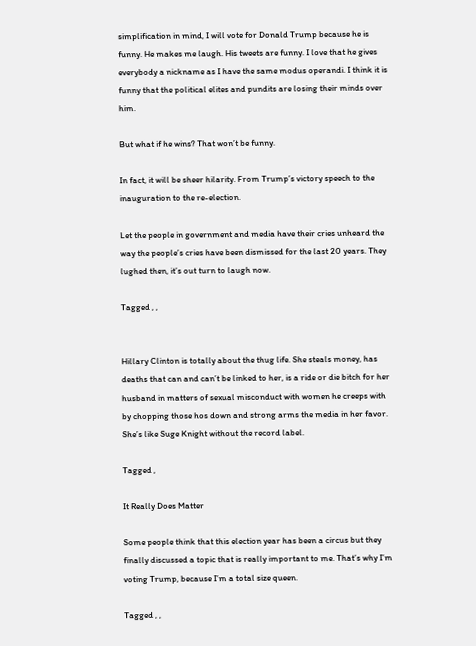simplification in mind, I will vote for Donald Trump because he is funny. He makes me laugh. His tweets are funny. I love that he gives everybody a nickname as I have the same modus operandi. I think it is funny that the political elites and pundits are losing their minds over him.

But what if he wins? That won’t be funny.

In fact, it will be sheer hilarity. From Trump’s victory speech to the inauguration to the re-election.

Let the people in government and media have their cries unheard the way the people’s cries have been dismissed for the last 20 years. They lughed then, it’s out turn to laugh now.

Tagged , ,


Hillary Clinton is totally about the thug life. She steals money, has deaths that can and can’t be linked to her, is a ride or die bitch for her husband in matters of sexual misconduct with women he creeps with by chopping those hos down and strong arms the media in her favor. She’s like Suge Knight without the record label.

Tagged ,

It Really Does Matter

Some people think that this election year has been a circus but they finally discussed a topic that is really important to me. That’s why I’m voting Trump, because I’m a total size queen.

Tagged , ,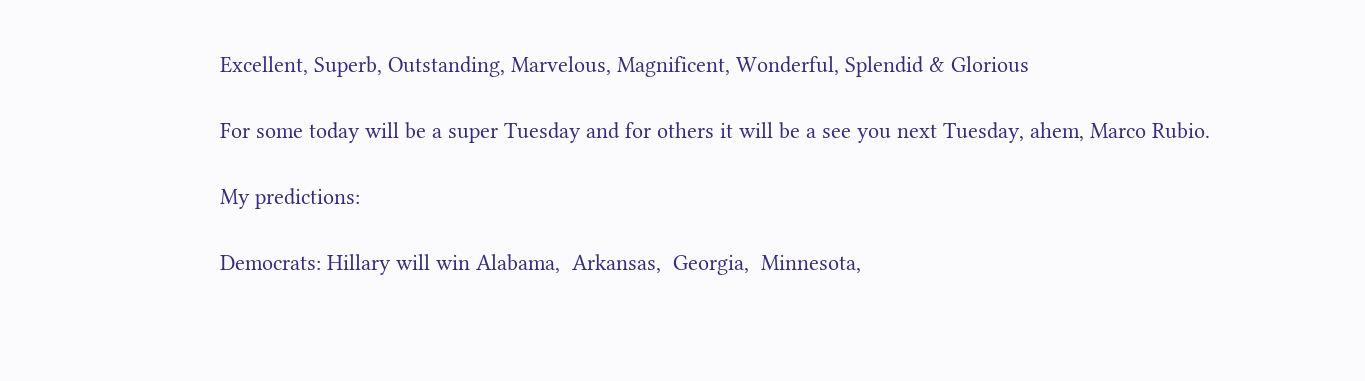Excellent, Superb, Outstanding, Marvelous, Magnificent, Wonderful, Splendid & Glorious

For some today will be a super Tuesday and for others it will be a see you next Tuesday, ahem, Marco Rubio.

My predictions:

Democrats: Hillary will win Alabama,  Arkansas,  Georgia,  Minnesota,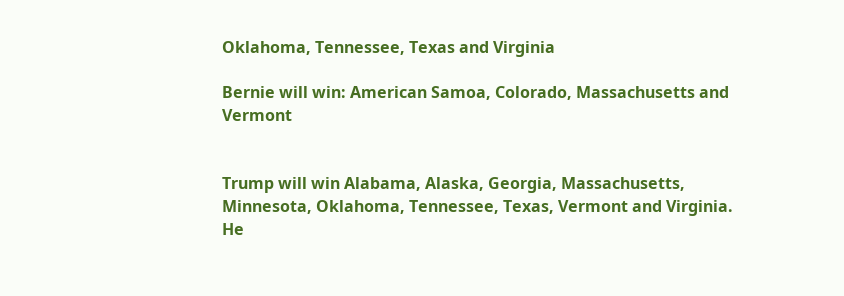Oklahoma, Tennessee, Texas and Virginia

Bernie will win: American Samoa, Colorado, Massachusetts and Vermont


Trump will win Alabama, Alaska, Georgia, Massachusetts, Minnesota, Oklahoma, Tennessee, Texas, Vermont and Virginia. He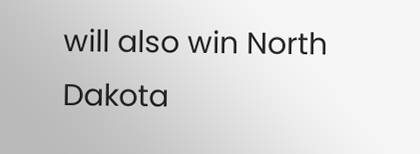will also win North Dakota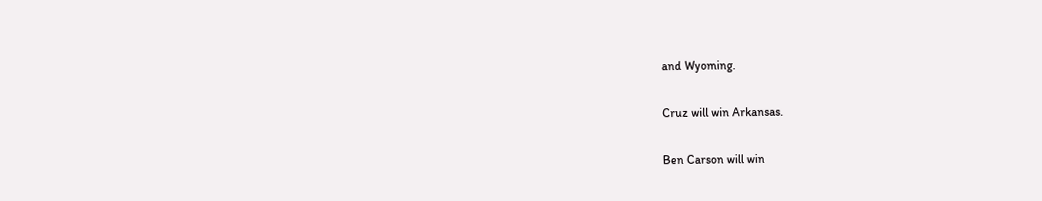and Wyoming.

Cruz will win Arkansas.

Ben Carson will win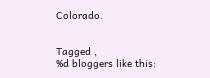Colorado.


Tagged ,
%d bloggers like this: